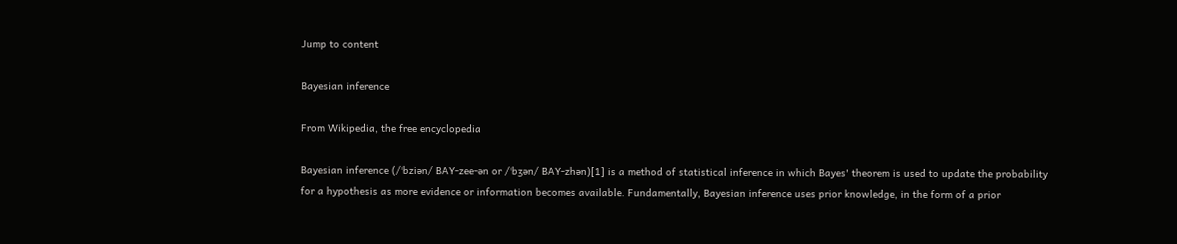Jump to content

Bayesian inference

From Wikipedia, the free encyclopedia

Bayesian inference (/ˈbziən/ BAY-zee-ən or /ˈbʒən/ BAY-zhən)[1] is a method of statistical inference in which Bayes' theorem is used to update the probability for a hypothesis as more evidence or information becomes available. Fundamentally, Bayesian inference uses prior knowledge, in the form of a prior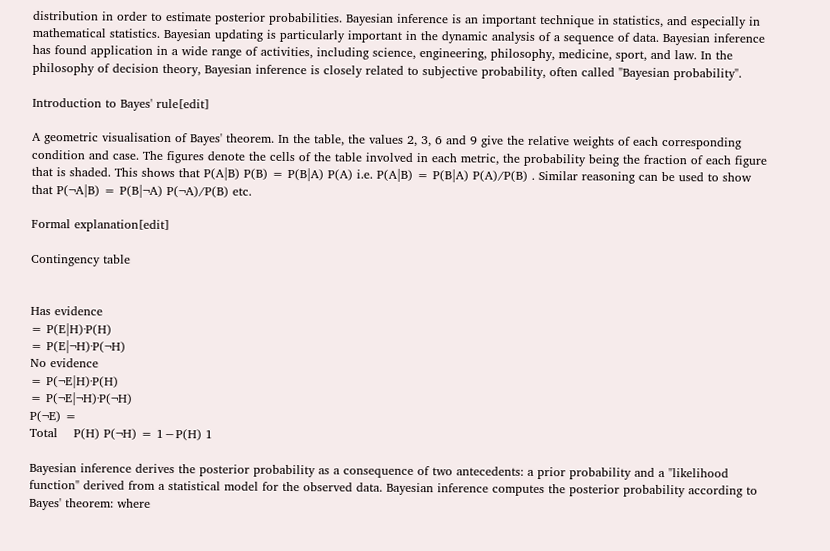distribution in order to estimate posterior probabilities. Bayesian inference is an important technique in statistics, and especially in mathematical statistics. Bayesian updating is particularly important in the dynamic analysis of a sequence of data. Bayesian inference has found application in a wide range of activities, including science, engineering, philosophy, medicine, sport, and law. In the philosophy of decision theory, Bayesian inference is closely related to subjective probability, often called "Bayesian probability".

Introduction to Bayes' rule[edit]

A geometric visualisation of Bayes' theorem. In the table, the values 2, 3, 6 and 9 give the relative weights of each corresponding condition and case. The figures denote the cells of the table involved in each metric, the probability being the fraction of each figure that is shaded. This shows that P(A|B) P(B) = P(B|A) P(A) i.e. P(A|B) = P(B|A) P(A)/P(B) . Similar reasoning can be used to show that P(¬A|B) = P(B|¬A) P(¬A)/P(B) etc.

Formal explanation[edit]

Contingency table


Has evidence
= P(E|H)·P(H)
= P(E|¬H)·P(¬H)
No evidence
= P(¬E|H)·P(H)
= P(¬E|¬H)·P(¬H)
P(¬E) =
Total    P(H) P(¬H) = 1−P(H) 1

Bayesian inference derives the posterior probability as a consequence of two antecedents: a prior probability and a "likelihood function" derived from a statistical model for the observed data. Bayesian inference computes the posterior probability according to Bayes' theorem: where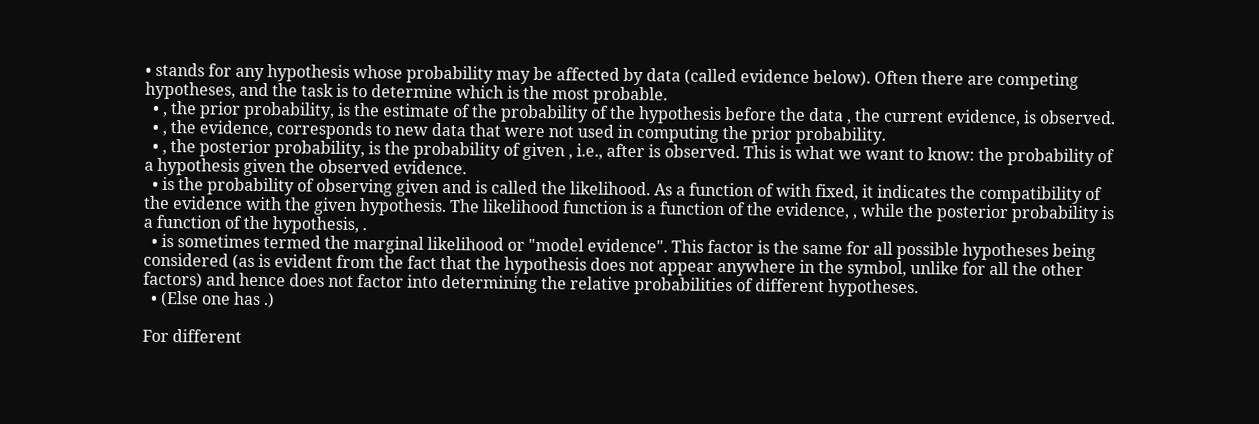• stands for any hypothesis whose probability may be affected by data (called evidence below). Often there are competing hypotheses, and the task is to determine which is the most probable.
  • , the prior probability, is the estimate of the probability of the hypothesis before the data , the current evidence, is observed.
  • , the evidence, corresponds to new data that were not used in computing the prior probability.
  • , the posterior probability, is the probability of given , i.e., after is observed. This is what we want to know: the probability of a hypothesis given the observed evidence.
  • is the probability of observing given and is called the likelihood. As a function of with fixed, it indicates the compatibility of the evidence with the given hypothesis. The likelihood function is a function of the evidence, , while the posterior probability is a function of the hypothesis, .
  • is sometimes termed the marginal likelihood or "model evidence". This factor is the same for all possible hypotheses being considered (as is evident from the fact that the hypothesis does not appear anywhere in the symbol, unlike for all the other factors) and hence does not factor into determining the relative probabilities of different hypotheses.
  • (Else one has .)

For different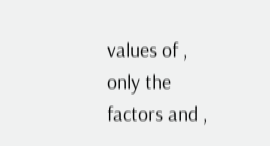values of , only the factors and ,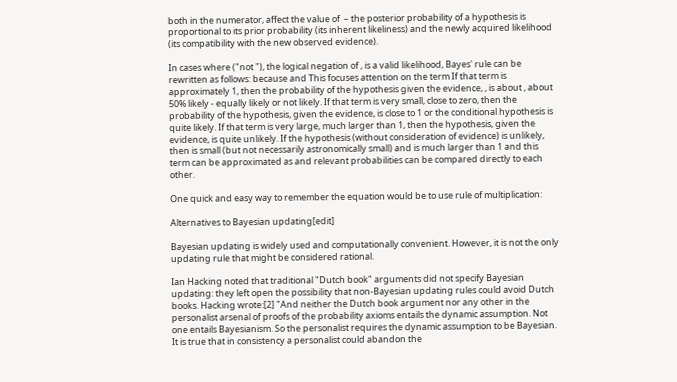both in the numerator, affect the value of  – the posterior probability of a hypothesis is proportional to its prior probability (its inherent likeliness) and the newly acquired likelihood (its compatibility with the new observed evidence).

In cases where ("not "), the logical negation of , is a valid likelihood, Bayes' rule can be rewritten as follows: because and This focuses attention on the term If that term is approximately 1, then the probability of the hypothesis given the evidence, , is about , about 50% likely - equally likely or not likely. If that term is very small, close to zero, then the probability of the hypothesis, given the evidence, is close to 1 or the conditional hypothesis is quite likely. If that term is very large, much larger than 1, then the hypothesis, given the evidence, is quite unlikely. If the hypothesis (without consideration of evidence) is unlikely, then is small (but not necessarily astronomically small) and is much larger than 1 and this term can be approximated as and relevant probabilities can be compared directly to each other.

One quick and easy way to remember the equation would be to use rule of multiplication:

Alternatives to Bayesian updating[edit]

Bayesian updating is widely used and computationally convenient. However, it is not the only updating rule that might be considered rational.

Ian Hacking noted that traditional "Dutch book" arguments did not specify Bayesian updating: they left open the possibility that non-Bayesian updating rules could avoid Dutch books. Hacking wrote:[2] "And neither the Dutch book argument nor any other in the personalist arsenal of proofs of the probability axioms entails the dynamic assumption. Not one entails Bayesianism. So the personalist requires the dynamic assumption to be Bayesian. It is true that in consistency a personalist could abandon the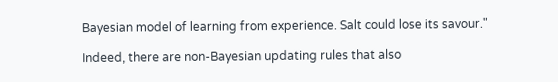Bayesian model of learning from experience. Salt could lose its savour."

Indeed, there are non-Bayesian updating rules that also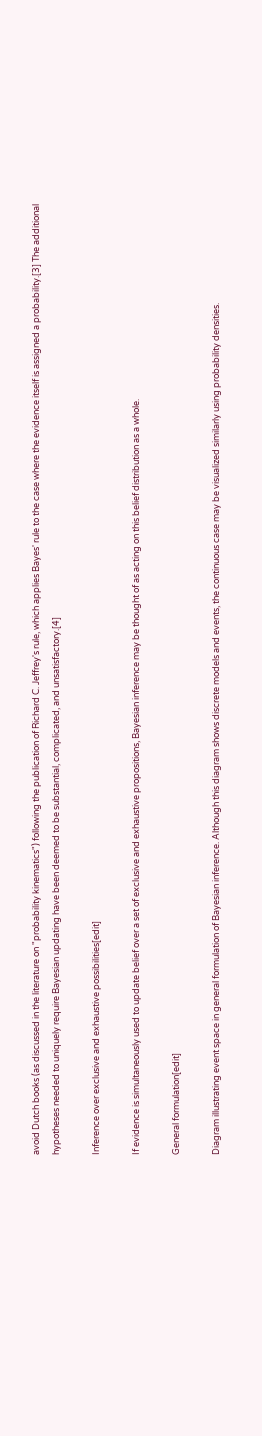avoid Dutch books (as discussed in the literature on "probability kinematics") following the publication of Richard C. Jeffrey's rule, which applies Bayes' rule to the case where the evidence itself is assigned a probability.[3] The additional hypotheses needed to uniquely require Bayesian updating have been deemed to be substantial, complicated, and unsatisfactory.[4]

Inference over exclusive and exhaustive possibilities[edit]

If evidence is simultaneously used to update belief over a set of exclusive and exhaustive propositions, Bayesian inference may be thought of as acting on this belief distribution as a whole.

General formulation[edit]

Diagram illustrating event space in general formulation of Bayesian inference. Although this diagram shows discrete models and events, the continuous case may be visualized similarly using probability densities.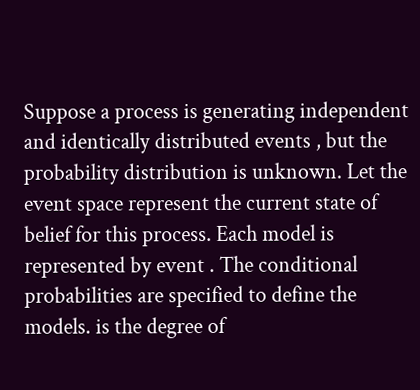Suppose a process is generating independent and identically distributed events , but the probability distribution is unknown. Let the event space represent the current state of belief for this process. Each model is represented by event . The conditional probabilities are specified to define the models. is the degree of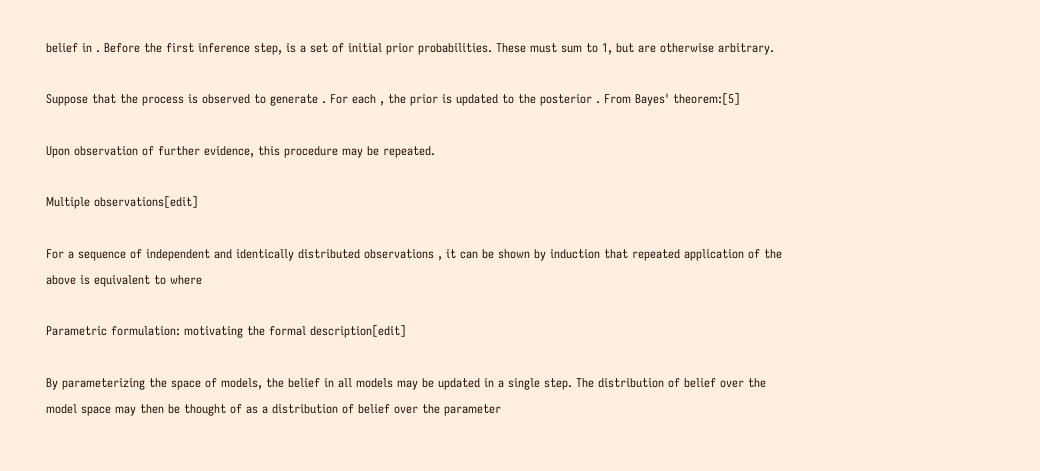belief in . Before the first inference step, is a set of initial prior probabilities. These must sum to 1, but are otherwise arbitrary.

Suppose that the process is observed to generate . For each , the prior is updated to the posterior . From Bayes' theorem:[5]

Upon observation of further evidence, this procedure may be repeated.

Multiple observations[edit]

For a sequence of independent and identically distributed observations , it can be shown by induction that repeated application of the above is equivalent to where

Parametric formulation: motivating the formal description[edit]

By parameterizing the space of models, the belief in all models may be updated in a single step. The distribution of belief over the model space may then be thought of as a distribution of belief over the parameter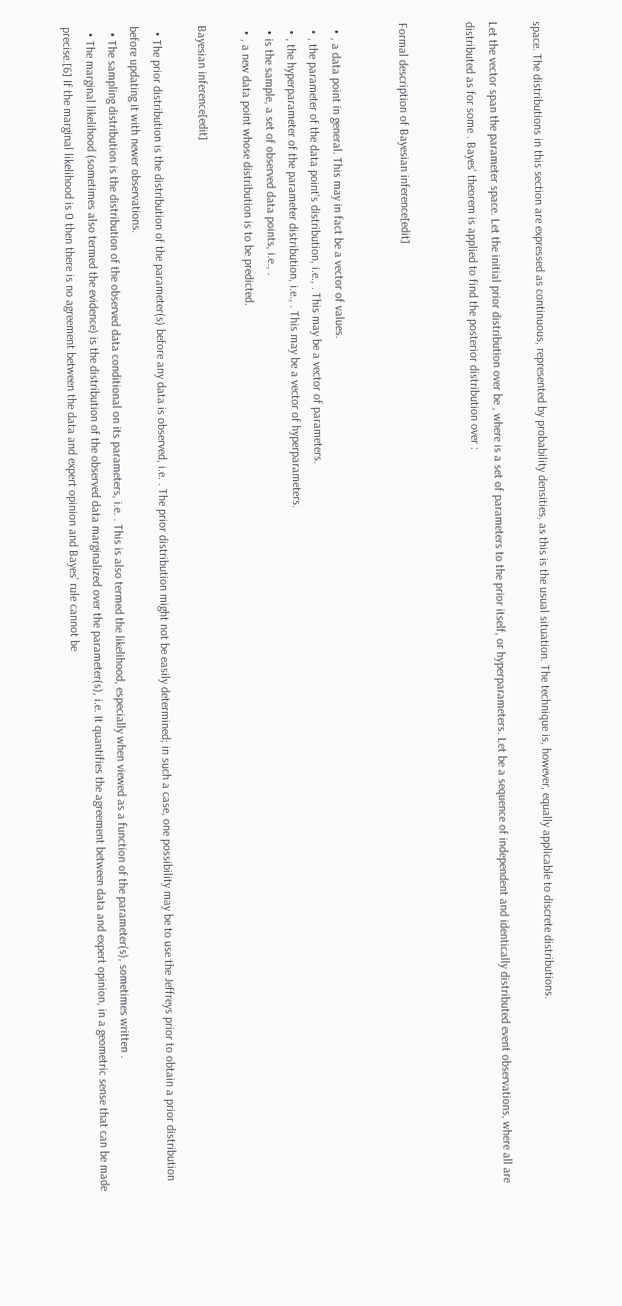space. The distributions in this section are expressed as continuous, represented by probability densities, as this is the usual situation. The technique is, however, equally applicable to discrete distributions.

Let the vector span the parameter space. Let the initial prior distribution over be , where is a set of parameters to the prior itself, or hyperparameters. Let be a sequence of independent and identically distributed event observations, where all are distributed as for some . Bayes' theorem is applied to find the posterior distribution over :


Formal description of Bayesian inference[edit]


  • , a data point in general. This may in fact be a vector of values.
  • , the parameter of the data point's distribution, i.e., . This may be a vector of parameters.
  • , the hyperparameter of the parameter distribution, i.e., . This may be a vector of hyperparameters.
  • is the sample, a set of observed data points, i.e., .
  • , a new data point whose distribution is to be predicted.

Bayesian inference[edit]

  • The prior distribution is the distribution of the parameter(s) before any data is observed, i.e. . The prior distribution might not be easily determined; in such a case, one possibility may be to use the Jeffreys prior to obtain a prior distribution before updating it with newer observations.
  • The sampling distribution is the distribution of the observed data conditional on its parameters, i.e. . This is also termed the likelihood, especially when viewed as a function of the parameter(s), sometimes written .
  • The marginal likelihood (sometimes also termed the evidence) is the distribution of the observed data marginalized over the parameter(s), i.e. It quantifies the agreement between data and expert opinion, in a geometric sense that can be made precise.[6] If the marginal likelihood is 0 then there is no agreement between the data and expert opinion and Bayes' rule cannot be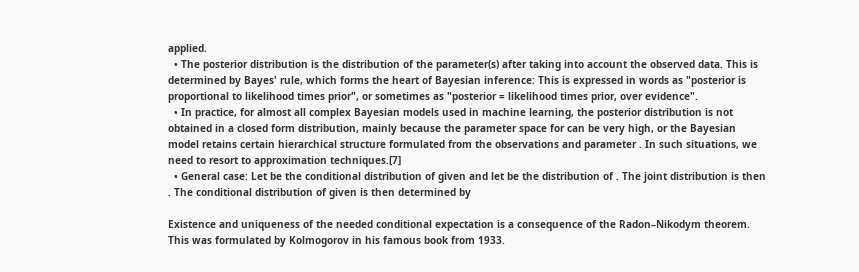applied.
  • The posterior distribution is the distribution of the parameter(s) after taking into account the observed data. This is determined by Bayes' rule, which forms the heart of Bayesian inference: This is expressed in words as "posterior is proportional to likelihood times prior", or sometimes as "posterior = likelihood times prior, over evidence".
  • In practice, for almost all complex Bayesian models used in machine learning, the posterior distribution is not obtained in a closed form distribution, mainly because the parameter space for can be very high, or the Bayesian model retains certain hierarchical structure formulated from the observations and parameter . In such situations, we need to resort to approximation techniques.[7]
  • General case: Let be the conditional distribution of given and let be the distribution of . The joint distribution is then . The conditional distribution of given is then determined by

Existence and uniqueness of the needed conditional expectation is a consequence of the Radon–Nikodym theorem. This was formulated by Kolmogorov in his famous book from 1933.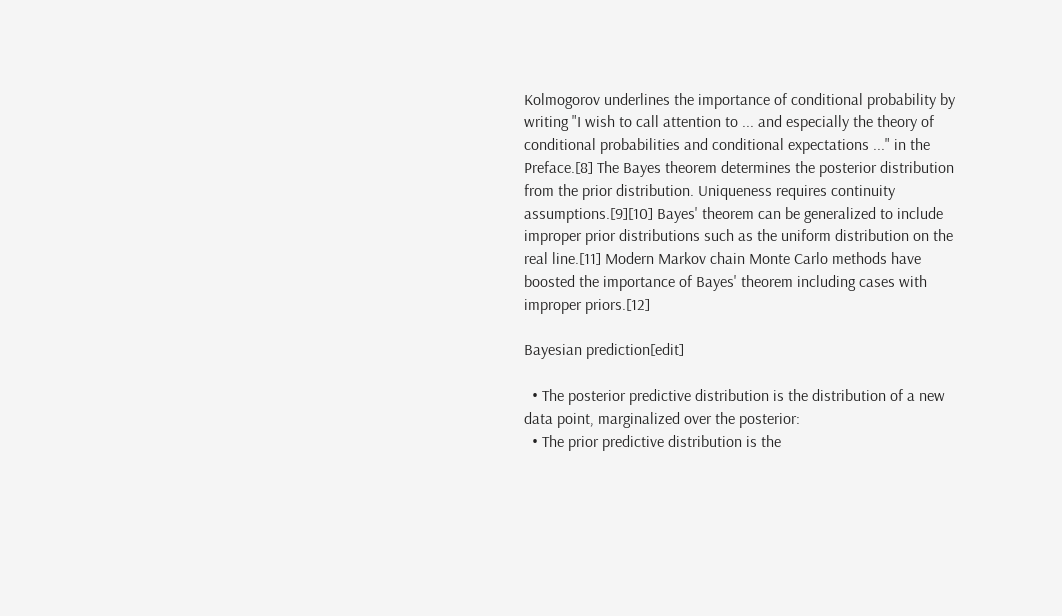Kolmogorov underlines the importance of conditional probability by writing "I wish to call attention to ... and especially the theory of conditional probabilities and conditional expectations ..." in the Preface.[8] The Bayes theorem determines the posterior distribution from the prior distribution. Uniqueness requires continuity assumptions.[9][10] Bayes' theorem can be generalized to include improper prior distributions such as the uniform distribution on the real line.[11] Modern Markov chain Monte Carlo methods have boosted the importance of Bayes' theorem including cases with improper priors.[12]

Bayesian prediction[edit]

  • The posterior predictive distribution is the distribution of a new data point, marginalized over the posterior:
  • The prior predictive distribution is the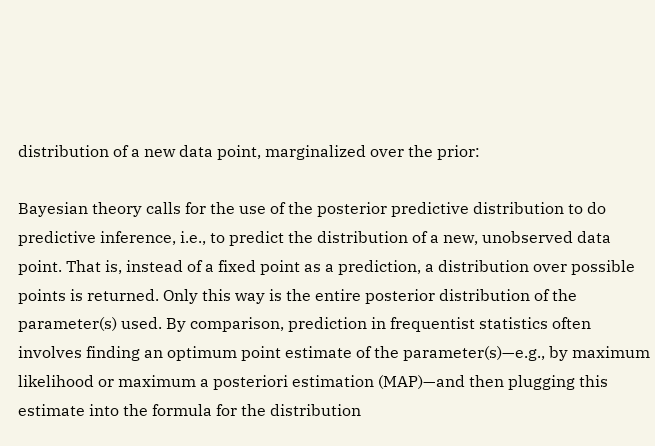distribution of a new data point, marginalized over the prior:

Bayesian theory calls for the use of the posterior predictive distribution to do predictive inference, i.e., to predict the distribution of a new, unobserved data point. That is, instead of a fixed point as a prediction, a distribution over possible points is returned. Only this way is the entire posterior distribution of the parameter(s) used. By comparison, prediction in frequentist statistics often involves finding an optimum point estimate of the parameter(s)—e.g., by maximum likelihood or maximum a posteriori estimation (MAP)—and then plugging this estimate into the formula for the distribution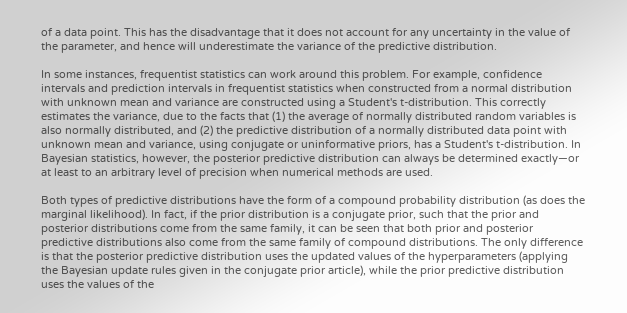of a data point. This has the disadvantage that it does not account for any uncertainty in the value of the parameter, and hence will underestimate the variance of the predictive distribution.

In some instances, frequentist statistics can work around this problem. For example, confidence intervals and prediction intervals in frequentist statistics when constructed from a normal distribution with unknown mean and variance are constructed using a Student's t-distribution. This correctly estimates the variance, due to the facts that (1) the average of normally distributed random variables is also normally distributed, and (2) the predictive distribution of a normally distributed data point with unknown mean and variance, using conjugate or uninformative priors, has a Student's t-distribution. In Bayesian statistics, however, the posterior predictive distribution can always be determined exactly—or at least to an arbitrary level of precision when numerical methods are used.

Both types of predictive distributions have the form of a compound probability distribution (as does the marginal likelihood). In fact, if the prior distribution is a conjugate prior, such that the prior and posterior distributions come from the same family, it can be seen that both prior and posterior predictive distributions also come from the same family of compound distributions. The only difference is that the posterior predictive distribution uses the updated values of the hyperparameters (applying the Bayesian update rules given in the conjugate prior article), while the prior predictive distribution uses the values of the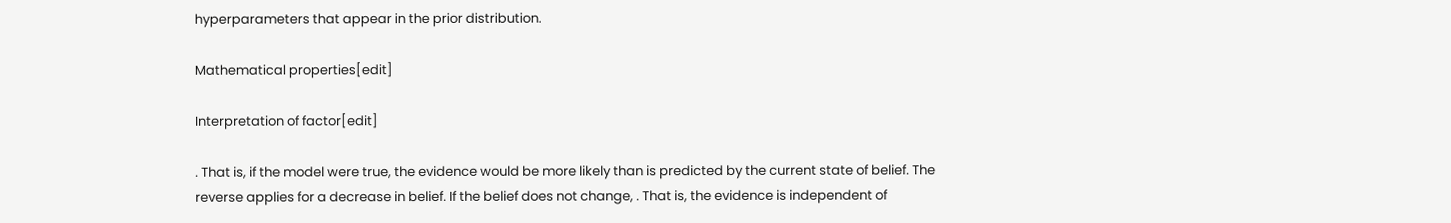hyperparameters that appear in the prior distribution.

Mathematical properties[edit]

Interpretation of factor[edit]

. That is, if the model were true, the evidence would be more likely than is predicted by the current state of belief. The reverse applies for a decrease in belief. If the belief does not change, . That is, the evidence is independent of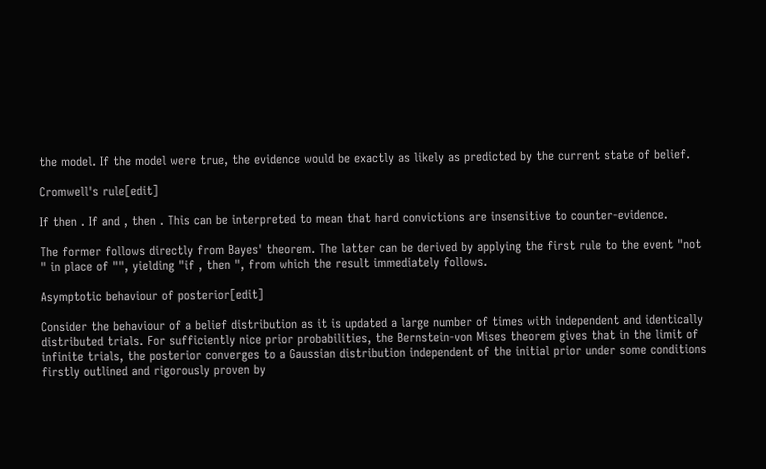the model. If the model were true, the evidence would be exactly as likely as predicted by the current state of belief.

Cromwell's rule[edit]

If then . If and , then . This can be interpreted to mean that hard convictions are insensitive to counter-evidence.

The former follows directly from Bayes' theorem. The latter can be derived by applying the first rule to the event "not " in place of "", yielding "if , then ", from which the result immediately follows.

Asymptotic behaviour of posterior[edit]

Consider the behaviour of a belief distribution as it is updated a large number of times with independent and identically distributed trials. For sufficiently nice prior probabilities, the Bernstein-von Mises theorem gives that in the limit of infinite trials, the posterior converges to a Gaussian distribution independent of the initial prior under some conditions firstly outlined and rigorously proven by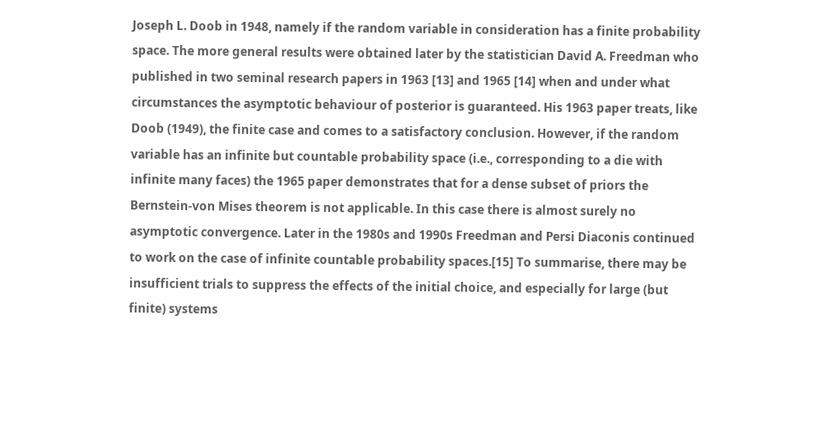Joseph L. Doob in 1948, namely if the random variable in consideration has a finite probability space. The more general results were obtained later by the statistician David A. Freedman who published in two seminal research papers in 1963 [13] and 1965 [14] when and under what circumstances the asymptotic behaviour of posterior is guaranteed. His 1963 paper treats, like Doob (1949), the finite case and comes to a satisfactory conclusion. However, if the random variable has an infinite but countable probability space (i.e., corresponding to a die with infinite many faces) the 1965 paper demonstrates that for a dense subset of priors the Bernstein-von Mises theorem is not applicable. In this case there is almost surely no asymptotic convergence. Later in the 1980s and 1990s Freedman and Persi Diaconis continued to work on the case of infinite countable probability spaces.[15] To summarise, there may be insufficient trials to suppress the effects of the initial choice, and especially for large (but finite) systems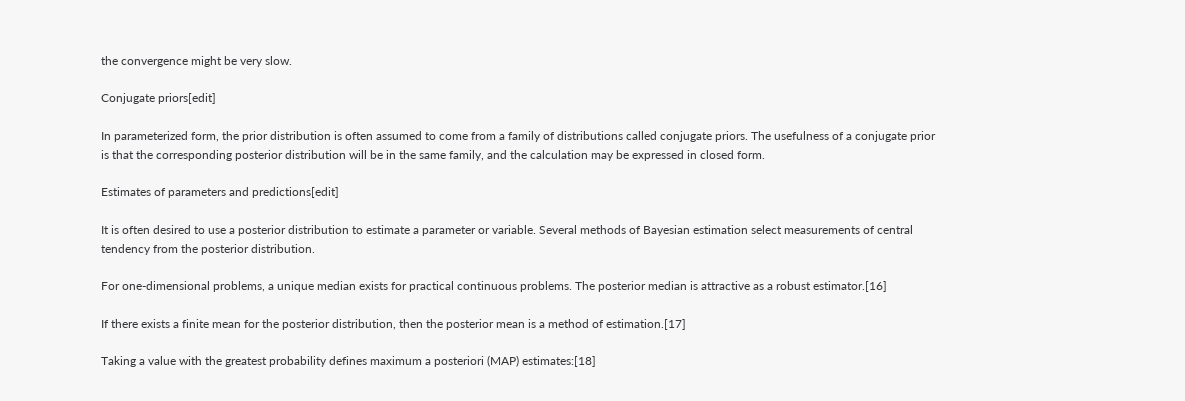the convergence might be very slow.

Conjugate priors[edit]

In parameterized form, the prior distribution is often assumed to come from a family of distributions called conjugate priors. The usefulness of a conjugate prior is that the corresponding posterior distribution will be in the same family, and the calculation may be expressed in closed form.

Estimates of parameters and predictions[edit]

It is often desired to use a posterior distribution to estimate a parameter or variable. Several methods of Bayesian estimation select measurements of central tendency from the posterior distribution.

For one-dimensional problems, a unique median exists for practical continuous problems. The posterior median is attractive as a robust estimator.[16]

If there exists a finite mean for the posterior distribution, then the posterior mean is a method of estimation.[17]

Taking a value with the greatest probability defines maximum a posteriori (MAP) estimates:[18]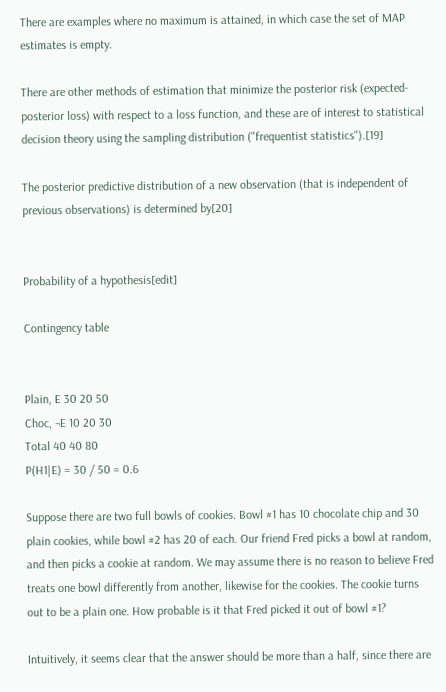There are examples where no maximum is attained, in which case the set of MAP estimates is empty.

There are other methods of estimation that minimize the posterior risk (expected-posterior loss) with respect to a loss function, and these are of interest to statistical decision theory using the sampling distribution ("frequentist statistics").[19]

The posterior predictive distribution of a new observation (that is independent of previous observations) is determined by[20]


Probability of a hypothesis[edit]

Contingency table


Plain, E 30 20 50
Choc, ¬E 10 20 30
Total 40 40 80
P(H1|E) = 30 / 50 = 0.6

Suppose there are two full bowls of cookies. Bowl #1 has 10 chocolate chip and 30 plain cookies, while bowl #2 has 20 of each. Our friend Fred picks a bowl at random, and then picks a cookie at random. We may assume there is no reason to believe Fred treats one bowl differently from another, likewise for the cookies. The cookie turns out to be a plain one. How probable is it that Fred picked it out of bowl #1?

Intuitively, it seems clear that the answer should be more than a half, since there are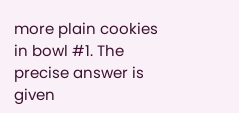more plain cookies in bowl #1. The precise answer is given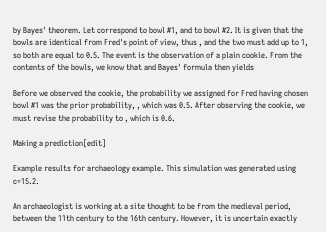by Bayes' theorem. Let correspond to bowl #1, and to bowl #2. It is given that the bowls are identical from Fred's point of view, thus , and the two must add up to 1, so both are equal to 0.5. The event is the observation of a plain cookie. From the contents of the bowls, we know that and Bayes' formula then yields

Before we observed the cookie, the probability we assigned for Fred having chosen bowl #1 was the prior probability, , which was 0.5. After observing the cookie, we must revise the probability to , which is 0.6.

Making a prediction[edit]

Example results for archaeology example. This simulation was generated using c=15.2.

An archaeologist is working at a site thought to be from the medieval period, between the 11th century to the 16th century. However, it is uncertain exactly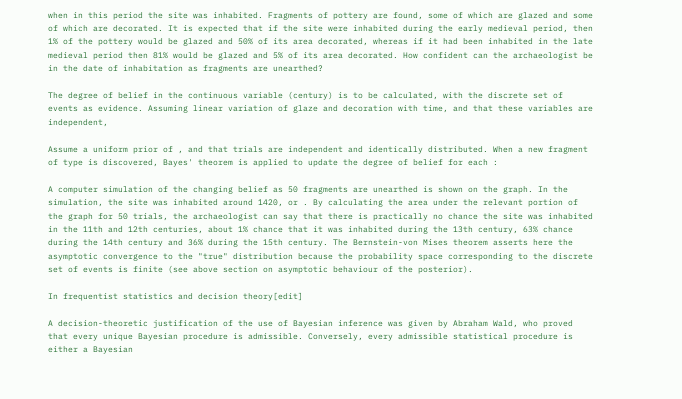when in this period the site was inhabited. Fragments of pottery are found, some of which are glazed and some of which are decorated. It is expected that if the site were inhabited during the early medieval period, then 1% of the pottery would be glazed and 50% of its area decorated, whereas if it had been inhabited in the late medieval period then 81% would be glazed and 5% of its area decorated. How confident can the archaeologist be in the date of inhabitation as fragments are unearthed?

The degree of belief in the continuous variable (century) is to be calculated, with the discrete set of events as evidence. Assuming linear variation of glaze and decoration with time, and that these variables are independent,

Assume a uniform prior of , and that trials are independent and identically distributed. When a new fragment of type is discovered, Bayes' theorem is applied to update the degree of belief for each :

A computer simulation of the changing belief as 50 fragments are unearthed is shown on the graph. In the simulation, the site was inhabited around 1420, or . By calculating the area under the relevant portion of the graph for 50 trials, the archaeologist can say that there is practically no chance the site was inhabited in the 11th and 12th centuries, about 1% chance that it was inhabited during the 13th century, 63% chance during the 14th century and 36% during the 15th century. The Bernstein-von Mises theorem asserts here the asymptotic convergence to the "true" distribution because the probability space corresponding to the discrete set of events is finite (see above section on asymptotic behaviour of the posterior).

In frequentist statistics and decision theory[edit]

A decision-theoretic justification of the use of Bayesian inference was given by Abraham Wald, who proved that every unique Bayesian procedure is admissible. Conversely, every admissible statistical procedure is either a Bayesian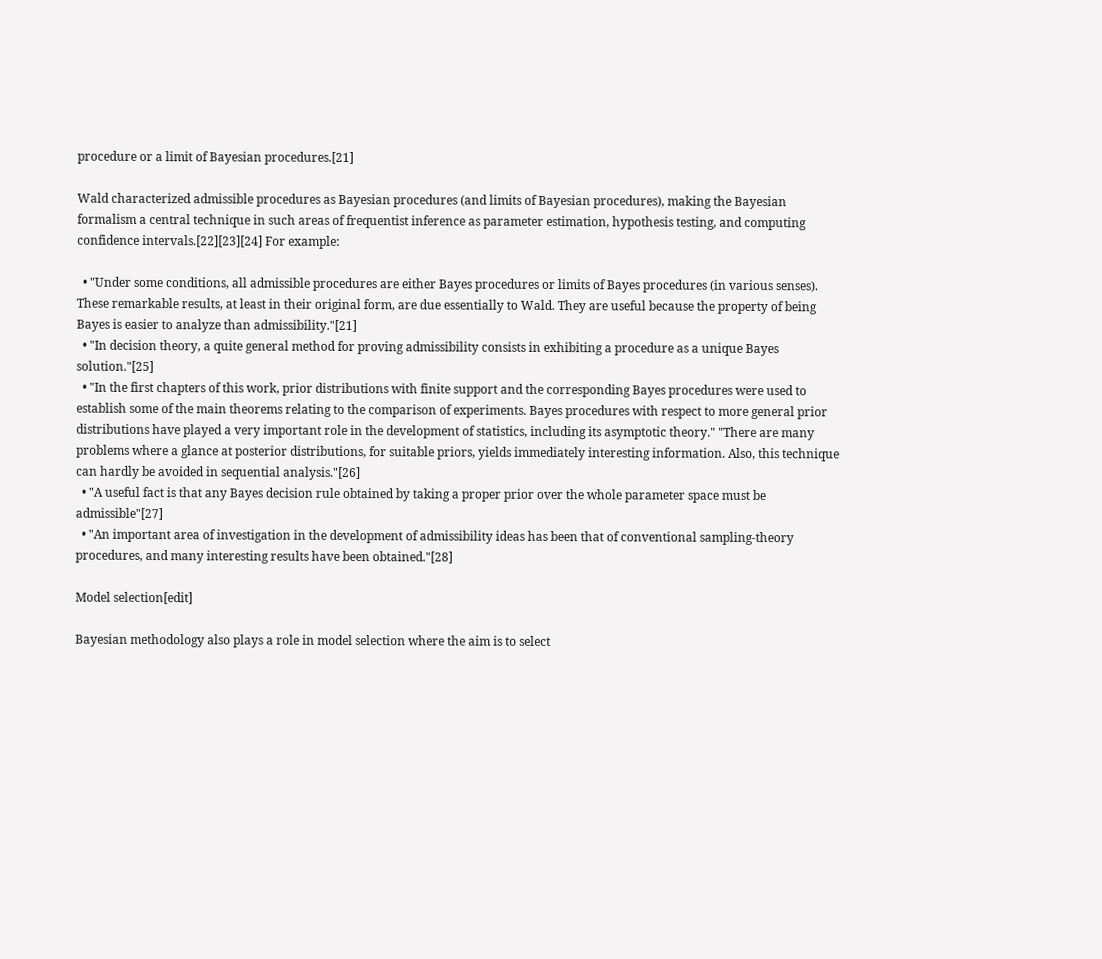procedure or a limit of Bayesian procedures.[21]

Wald characterized admissible procedures as Bayesian procedures (and limits of Bayesian procedures), making the Bayesian formalism a central technique in such areas of frequentist inference as parameter estimation, hypothesis testing, and computing confidence intervals.[22][23][24] For example:

  • "Under some conditions, all admissible procedures are either Bayes procedures or limits of Bayes procedures (in various senses). These remarkable results, at least in their original form, are due essentially to Wald. They are useful because the property of being Bayes is easier to analyze than admissibility."[21]
  • "In decision theory, a quite general method for proving admissibility consists in exhibiting a procedure as a unique Bayes solution."[25]
  • "In the first chapters of this work, prior distributions with finite support and the corresponding Bayes procedures were used to establish some of the main theorems relating to the comparison of experiments. Bayes procedures with respect to more general prior distributions have played a very important role in the development of statistics, including its asymptotic theory." "There are many problems where a glance at posterior distributions, for suitable priors, yields immediately interesting information. Also, this technique can hardly be avoided in sequential analysis."[26]
  • "A useful fact is that any Bayes decision rule obtained by taking a proper prior over the whole parameter space must be admissible"[27]
  • "An important area of investigation in the development of admissibility ideas has been that of conventional sampling-theory procedures, and many interesting results have been obtained."[28]

Model selection[edit]

Bayesian methodology also plays a role in model selection where the aim is to select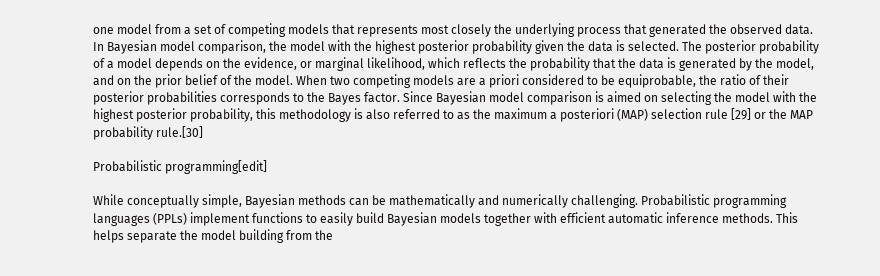one model from a set of competing models that represents most closely the underlying process that generated the observed data. In Bayesian model comparison, the model with the highest posterior probability given the data is selected. The posterior probability of a model depends on the evidence, or marginal likelihood, which reflects the probability that the data is generated by the model, and on the prior belief of the model. When two competing models are a priori considered to be equiprobable, the ratio of their posterior probabilities corresponds to the Bayes factor. Since Bayesian model comparison is aimed on selecting the model with the highest posterior probability, this methodology is also referred to as the maximum a posteriori (MAP) selection rule [29] or the MAP probability rule.[30]

Probabilistic programming[edit]

While conceptually simple, Bayesian methods can be mathematically and numerically challenging. Probabilistic programming languages (PPLs) implement functions to easily build Bayesian models together with efficient automatic inference methods. This helps separate the model building from the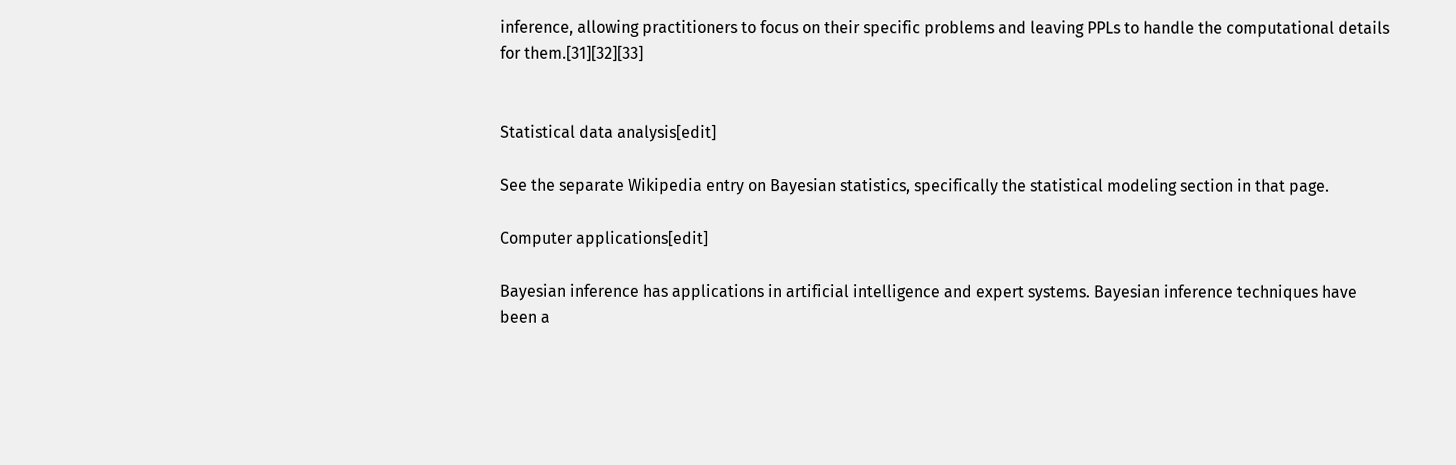inference, allowing practitioners to focus on their specific problems and leaving PPLs to handle the computational details for them.[31][32][33]


Statistical data analysis[edit]

See the separate Wikipedia entry on Bayesian statistics, specifically the statistical modeling section in that page.

Computer applications[edit]

Bayesian inference has applications in artificial intelligence and expert systems. Bayesian inference techniques have been a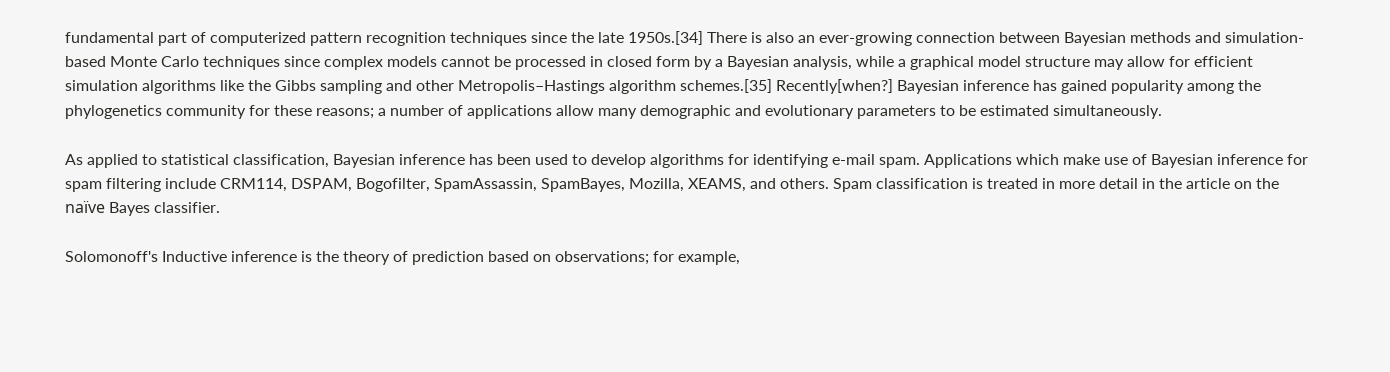fundamental part of computerized pattern recognition techniques since the late 1950s.[34] There is also an ever-growing connection between Bayesian methods and simulation-based Monte Carlo techniques since complex models cannot be processed in closed form by a Bayesian analysis, while a graphical model structure may allow for efficient simulation algorithms like the Gibbs sampling and other Metropolis–Hastings algorithm schemes.[35] Recently[when?] Bayesian inference has gained popularity among the phylogenetics community for these reasons; a number of applications allow many demographic and evolutionary parameters to be estimated simultaneously.

As applied to statistical classification, Bayesian inference has been used to develop algorithms for identifying e-mail spam. Applications which make use of Bayesian inference for spam filtering include CRM114, DSPAM, Bogofilter, SpamAssassin, SpamBayes, Mozilla, XEAMS, and others. Spam classification is treated in more detail in the article on the naïve Bayes classifier.

Solomonoff's Inductive inference is the theory of prediction based on observations; for example,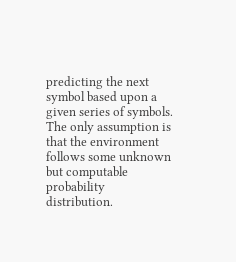predicting the next symbol based upon a given series of symbols. The only assumption is that the environment follows some unknown but computable probability distribution.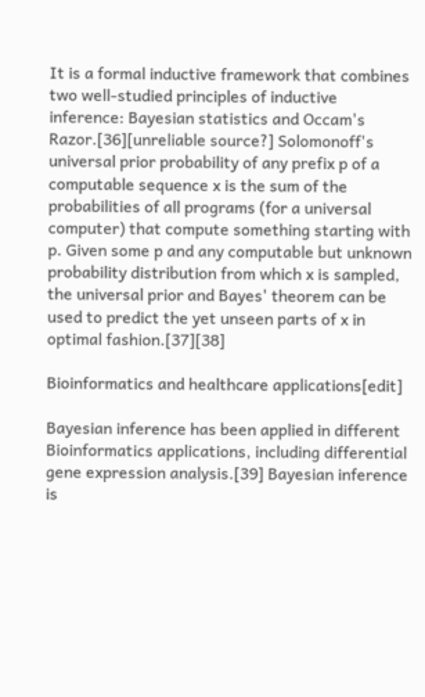It is a formal inductive framework that combines two well-studied principles of inductive inference: Bayesian statistics and Occam's Razor.[36][unreliable source?] Solomonoff's universal prior probability of any prefix p of a computable sequence x is the sum of the probabilities of all programs (for a universal computer) that compute something starting with p. Given some p and any computable but unknown probability distribution from which x is sampled, the universal prior and Bayes' theorem can be used to predict the yet unseen parts of x in optimal fashion.[37][38]

Bioinformatics and healthcare applications[edit]

Bayesian inference has been applied in different Bioinformatics applications, including differential gene expression analysis.[39] Bayesian inference is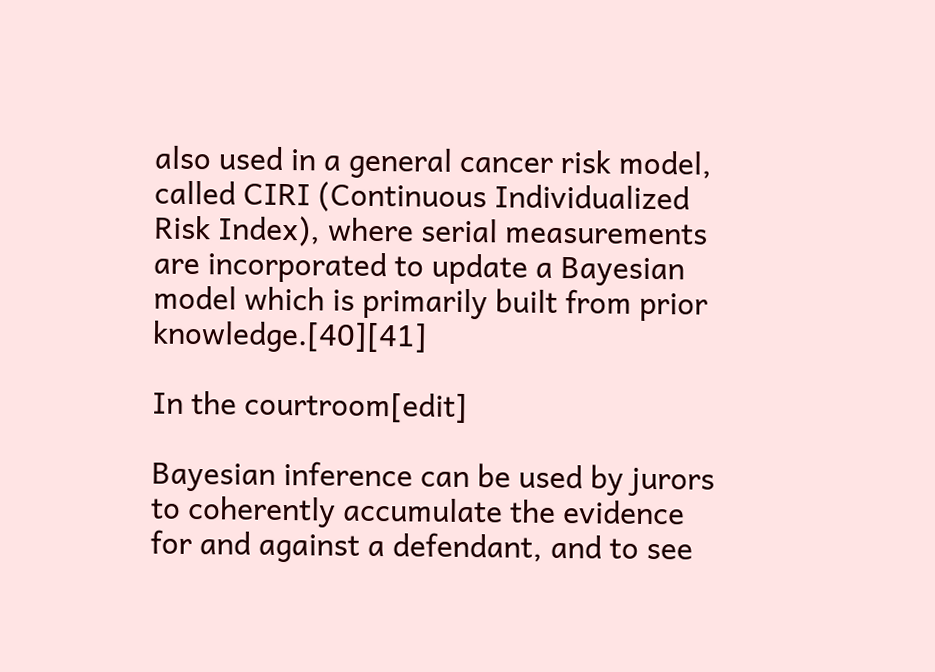also used in a general cancer risk model, called CIRI (Continuous Individualized Risk Index), where serial measurements are incorporated to update a Bayesian model which is primarily built from prior knowledge.[40][41]

In the courtroom[edit]

Bayesian inference can be used by jurors to coherently accumulate the evidence for and against a defendant, and to see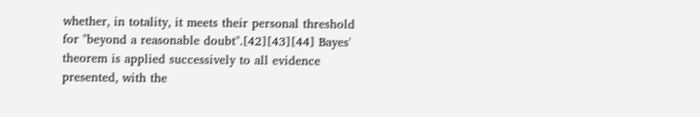whether, in totality, it meets their personal threshold for "beyond a reasonable doubt".[42][43][44] Bayes' theorem is applied successively to all evidence presented, with the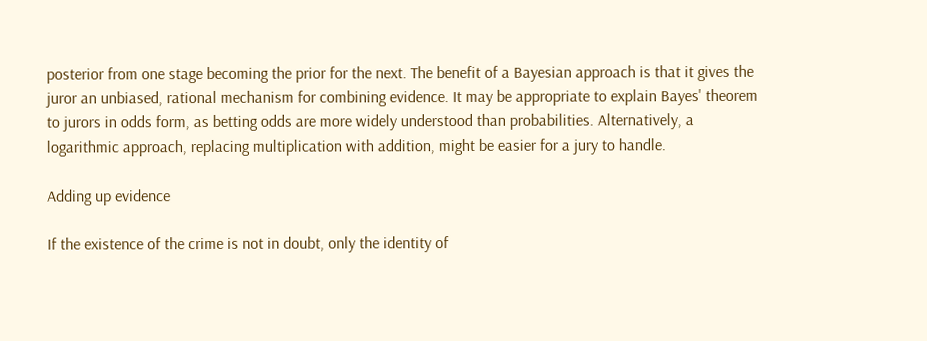posterior from one stage becoming the prior for the next. The benefit of a Bayesian approach is that it gives the juror an unbiased, rational mechanism for combining evidence. It may be appropriate to explain Bayes' theorem to jurors in odds form, as betting odds are more widely understood than probabilities. Alternatively, a logarithmic approach, replacing multiplication with addition, might be easier for a jury to handle.

Adding up evidence

If the existence of the crime is not in doubt, only the identity of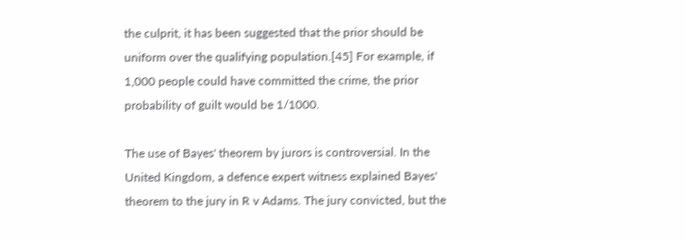the culprit, it has been suggested that the prior should be uniform over the qualifying population.[45] For example, if 1,000 people could have committed the crime, the prior probability of guilt would be 1/1000.

The use of Bayes' theorem by jurors is controversial. In the United Kingdom, a defence expert witness explained Bayes' theorem to the jury in R v Adams. The jury convicted, but the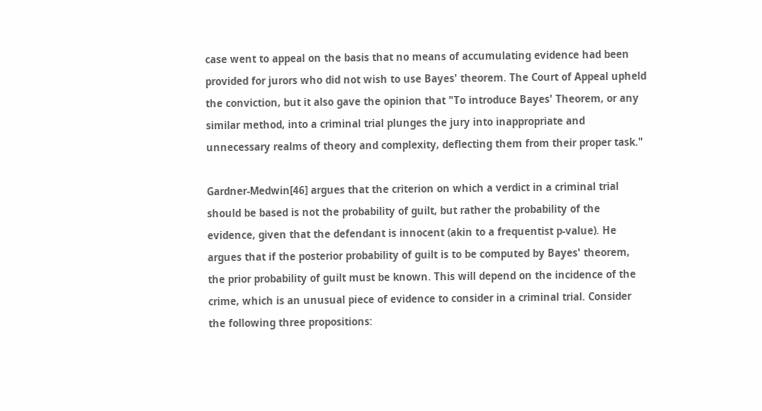case went to appeal on the basis that no means of accumulating evidence had been provided for jurors who did not wish to use Bayes' theorem. The Court of Appeal upheld the conviction, but it also gave the opinion that "To introduce Bayes' Theorem, or any similar method, into a criminal trial plunges the jury into inappropriate and unnecessary realms of theory and complexity, deflecting them from their proper task."

Gardner-Medwin[46] argues that the criterion on which a verdict in a criminal trial should be based is not the probability of guilt, but rather the probability of the evidence, given that the defendant is innocent (akin to a frequentist p-value). He argues that if the posterior probability of guilt is to be computed by Bayes' theorem, the prior probability of guilt must be known. This will depend on the incidence of the crime, which is an unusual piece of evidence to consider in a criminal trial. Consider the following three propositions: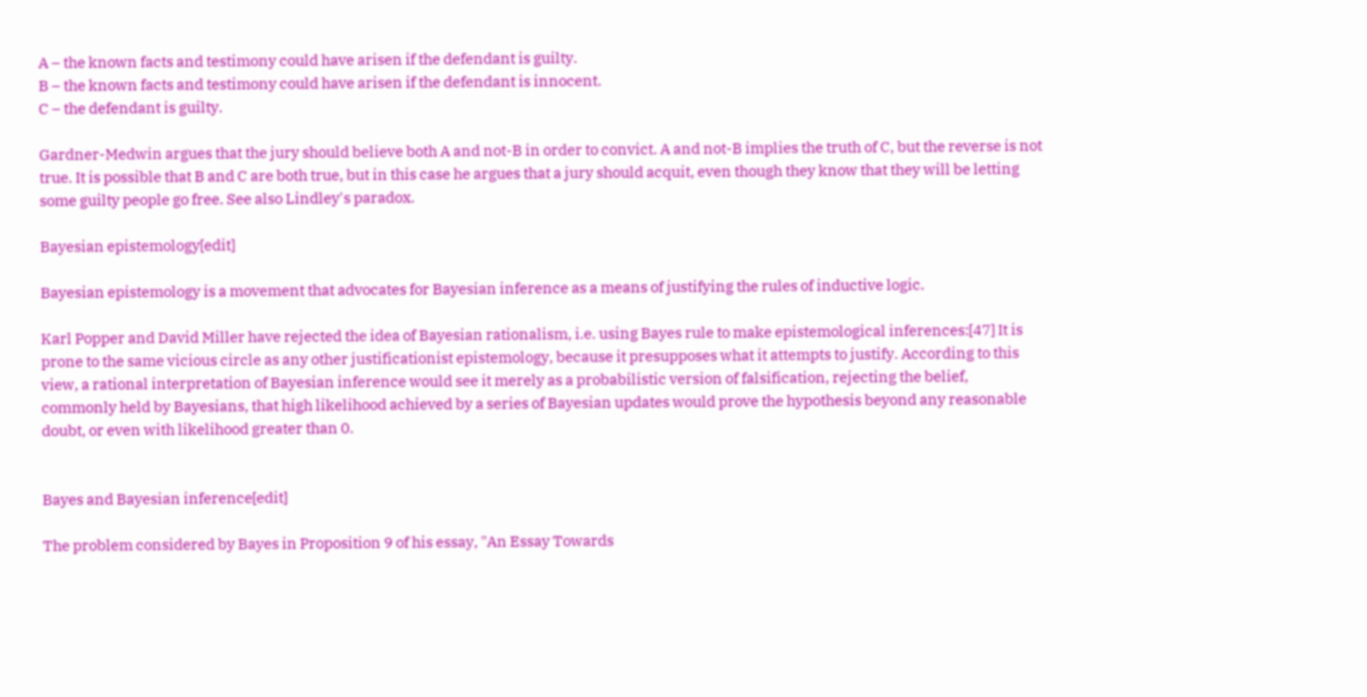A – the known facts and testimony could have arisen if the defendant is guilty.
B – the known facts and testimony could have arisen if the defendant is innocent.
C – the defendant is guilty.

Gardner-Medwin argues that the jury should believe both A and not-B in order to convict. A and not-B implies the truth of C, but the reverse is not true. It is possible that B and C are both true, but in this case he argues that a jury should acquit, even though they know that they will be letting some guilty people go free. See also Lindley's paradox.

Bayesian epistemology[edit]

Bayesian epistemology is a movement that advocates for Bayesian inference as a means of justifying the rules of inductive logic.

Karl Popper and David Miller have rejected the idea of Bayesian rationalism, i.e. using Bayes rule to make epistemological inferences:[47] It is prone to the same vicious circle as any other justificationist epistemology, because it presupposes what it attempts to justify. According to this view, a rational interpretation of Bayesian inference would see it merely as a probabilistic version of falsification, rejecting the belief, commonly held by Bayesians, that high likelihood achieved by a series of Bayesian updates would prove the hypothesis beyond any reasonable doubt, or even with likelihood greater than 0.


Bayes and Bayesian inference[edit]

The problem considered by Bayes in Proposition 9 of his essay, "An Essay Towards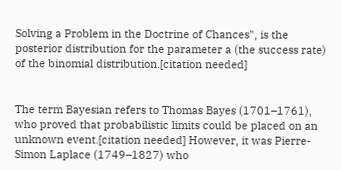Solving a Problem in the Doctrine of Chances", is the posterior distribution for the parameter a (the success rate) of the binomial distribution.[citation needed]


The term Bayesian refers to Thomas Bayes (1701–1761), who proved that probabilistic limits could be placed on an unknown event.[citation needed] However, it was Pierre-Simon Laplace (1749–1827) who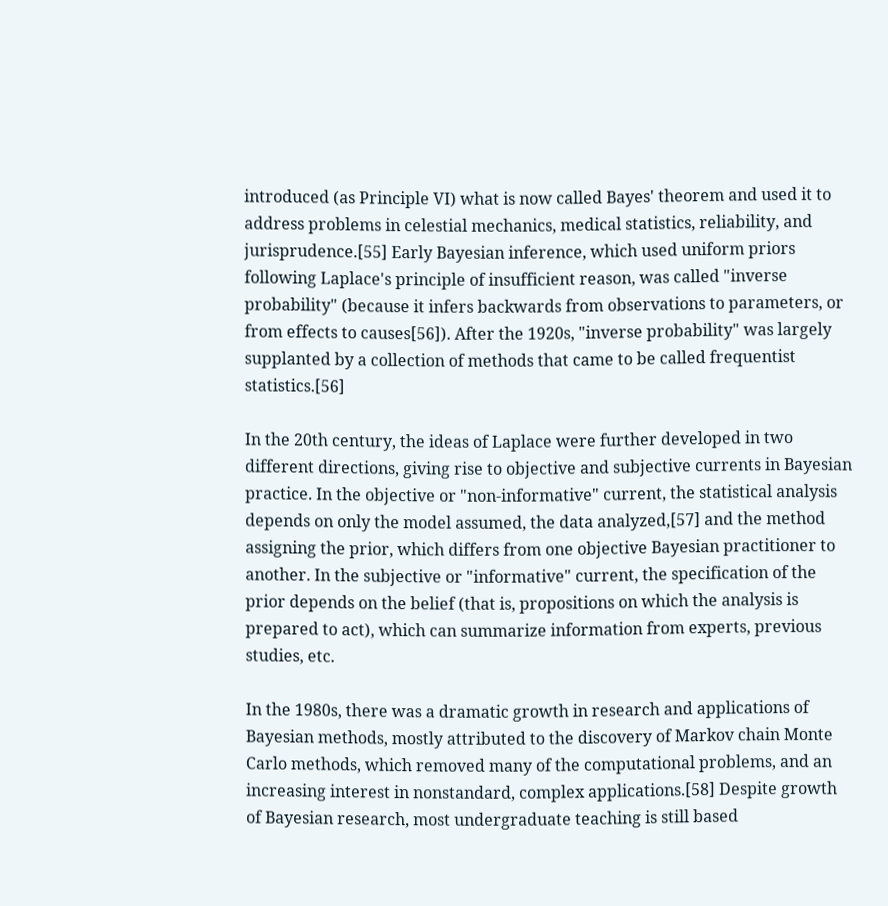introduced (as Principle VI) what is now called Bayes' theorem and used it to address problems in celestial mechanics, medical statistics, reliability, and jurisprudence.[55] Early Bayesian inference, which used uniform priors following Laplace's principle of insufficient reason, was called "inverse probability" (because it infers backwards from observations to parameters, or from effects to causes[56]). After the 1920s, "inverse probability" was largely supplanted by a collection of methods that came to be called frequentist statistics.[56]

In the 20th century, the ideas of Laplace were further developed in two different directions, giving rise to objective and subjective currents in Bayesian practice. In the objective or "non-informative" current, the statistical analysis depends on only the model assumed, the data analyzed,[57] and the method assigning the prior, which differs from one objective Bayesian practitioner to another. In the subjective or "informative" current, the specification of the prior depends on the belief (that is, propositions on which the analysis is prepared to act), which can summarize information from experts, previous studies, etc.

In the 1980s, there was a dramatic growth in research and applications of Bayesian methods, mostly attributed to the discovery of Markov chain Monte Carlo methods, which removed many of the computational problems, and an increasing interest in nonstandard, complex applications.[58] Despite growth of Bayesian research, most undergraduate teaching is still based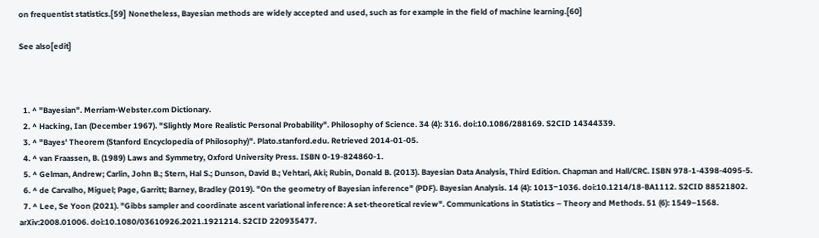on frequentist statistics.[59] Nonetheless, Bayesian methods are widely accepted and used, such as for example in the field of machine learning.[60]

See also[edit]



  1. ^ "Bayesian". Merriam-Webster.com Dictionary.
  2. ^ Hacking, Ian (December 1967). "Slightly More Realistic Personal Probability". Philosophy of Science. 34 (4): 316. doi:10.1086/288169. S2CID 14344339.
  3. ^ "Bayes' Theorem (Stanford Encyclopedia of Philosophy)". Plato.stanford.edu. Retrieved 2014-01-05.
  4. ^ van Fraassen, B. (1989) Laws and Symmetry, Oxford University Press. ISBN 0-19-824860-1.
  5. ^ Gelman, Andrew; Carlin, John B.; Stern, Hal S.; Dunson, David B.; Vehtari, Aki; Rubin, Donald B. (2013). Bayesian Data Analysis, Third Edition. Chapman and Hall/CRC. ISBN 978-1-4398-4095-5.
  6. ^ de Carvalho, Miguel; Page, Garritt; Barney, Bradley (2019). "On the geometry of Bayesian inference" (PDF). Bayesian Analysis. 14 (4): 1013‒1036. doi:10.1214/18-BA1112. S2CID 88521802.
  7. ^ Lee, Se Yoon (2021). "Gibbs sampler and coordinate ascent variational inference: A set-theoretical review". Communications in Statistics – Theory and Methods. 51 (6): 1549–1568. arXiv:2008.01006. doi:10.1080/03610926.2021.1921214. S2CID 220935477.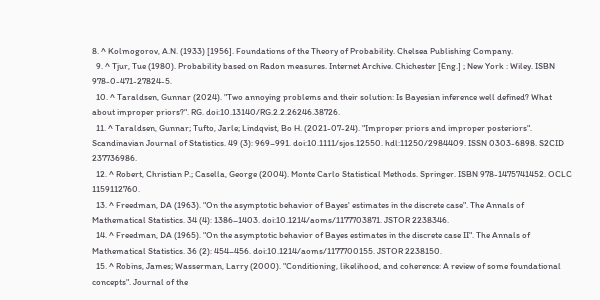8. ^ Kolmogorov, A.N. (1933) [1956]. Foundations of the Theory of Probability. Chelsea Publishing Company.
  9. ^ Tjur, Tue (1980). Probability based on Radon measures. Internet Archive. Chichester [Eng.] ; New York : Wiley. ISBN 978-0-471-27824-5.
  10. ^ Taraldsen, Gunnar (2024). "Two annoying problems and their solution: Is Bayesian inference well defined? What about improper priors?". RG. doi:10.13140/RG.2.2.26246.38726.
  11. ^ Taraldsen, Gunnar; Tufto, Jarle; Lindqvist, Bo H. (2021-07-24). "Improper priors and improper posteriors". Scandinavian Journal of Statistics. 49 (3): 969–991. doi:10.1111/sjos.12550. hdl:11250/2984409. ISSN 0303-6898. S2CID 237736986.
  12. ^ Robert, Christian P.; Casella, George (2004). Monte Carlo Statistical Methods. Springer. ISBN 978-1475741452. OCLC 1159112760.
  13. ^ Freedman, DA (1963). "On the asymptotic behavior of Bayes' estimates in the discrete case". The Annals of Mathematical Statistics. 34 (4): 1386–1403. doi:10.1214/aoms/1177703871. JSTOR 2238346.
  14. ^ Freedman, DA (1965). "On the asymptotic behavior of Bayes estimates in the discrete case II". The Annals of Mathematical Statistics. 36 (2): 454–456. doi:10.1214/aoms/1177700155. JSTOR 2238150.
  15. ^ Robins, James; Wasserman, Larry (2000). "Conditioning, likelihood, and coherence: A review of some foundational concepts". Journal of the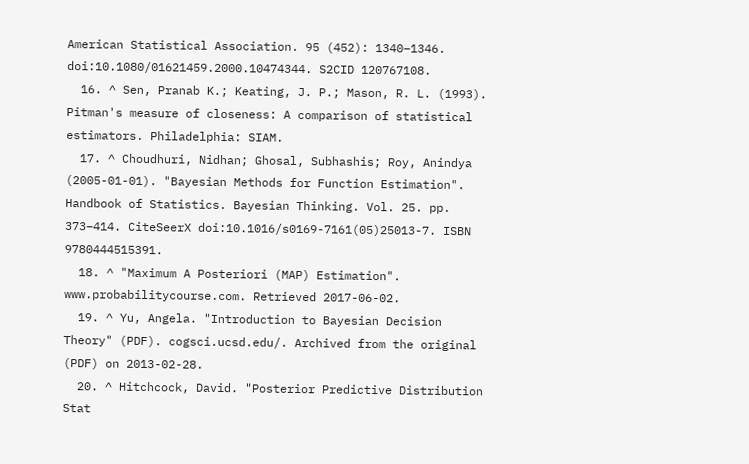American Statistical Association. 95 (452): 1340–1346. doi:10.1080/01621459.2000.10474344. S2CID 120767108.
  16. ^ Sen, Pranab K.; Keating, J. P.; Mason, R. L. (1993). Pitman's measure of closeness: A comparison of statistical estimators. Philadelphia: SIAM.
  17. ^ Choudhuri, Nidhan; Ghosal, Subhashis; Roy, Anindya (2005-01-01). "Bayesian Methods for Function Estimation". Handbook of Statistics. Bayesian Thinking. Vol. 25. pp. 373–414. CiteSeerX doi:10.1016/s0169-7161(05)25013-7. ISBN 9780444515391.
  18. ^ "Maximum A Posteriori (MAP) Estimation". www.probabilitycourse.com. Retrieved 2017-06-02.
  19. ^ Yu, Angela. "Introduction to Bayesian Decision Theory" (PDF). cogsci.ucsd.edu/. Archived from the original (PDF) on 2013-02-28.
  20. ^ Hitchcock, David. "Posterior Predictive Distribution Stat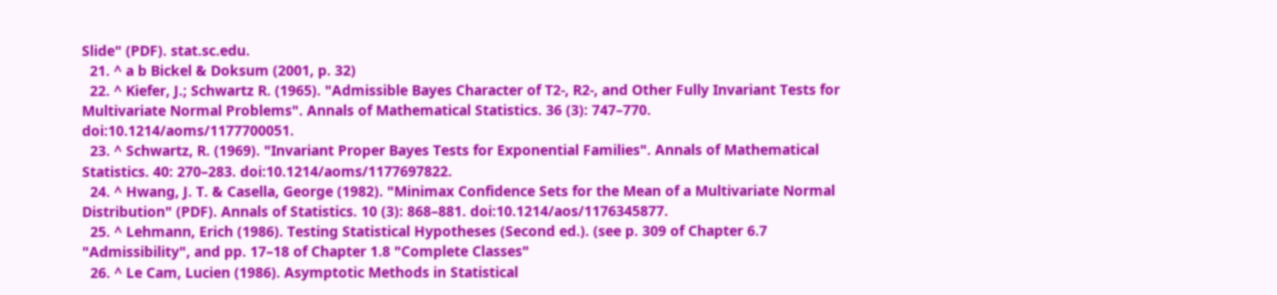Slide" (PDF). stat.sc.edu.
  21. ^ a b Bickel & Doksum (2001, p. 32)
  22. ^ Kiefer, J.; Schwartz R. (1965). "Admissible Bayes Character of T2-, R2-, and Other Fully Invariant Tests for Multivariate Normal Problems". Annals of Mathematical Statistics. 36 (3): 747–770. doi:10.1214/aoms/1177700051.
  23. ^ Schwartz, R. (1969). "Invariant Proper Bayes Tests for Exponential Families". Annals of Mathematical Statistics. 40: 270–283. doi:10.1214/aoms/1177697822.
  24. ^ Hwang, J. T. & Casella, George (1982). "Minimax Confidence Sets for the Mean of a Multivariate Normal Distribution" (PDF). Annals of Statistics. 10 (3): 868–881. doi:10.1214/aos/1176345877.
  25. ^ Lehmann, Erich (1986). Testing Statistical Hypotheses (Second ed.). (see p. 309 of Chapter 6.7 "Admissibility", and pp. 17–18 of Chapter 1.8 "Complete Classes"
  26. ^ Le Cam, Lucien (1986). Asymptotic Methods in Statistical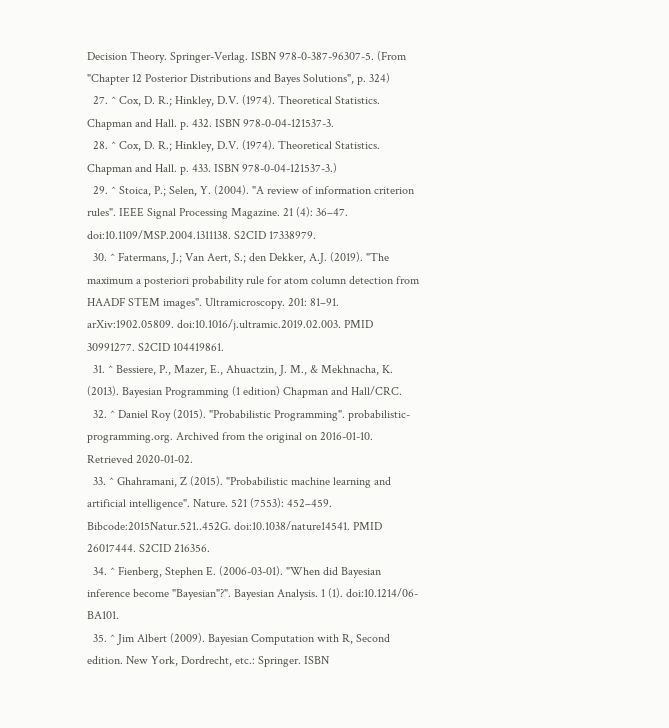Decision Theory. Springer-Verlag. ISBN 978-0-387-96307-5. (From "Chapter 12 Posterior Distributions and Bayes Solutions", p. 324)
  27. ^ Cox, D. R.; Hinkley, D.V. (1974). Theoretical Statistics. Chapman and Hall. p. 432. ISBN 978-0-04-121537-3.
  28. ^ Cox, D. R.; Hinkley, D.V. (1974). Theoretical Statistics. Chapman and Hall. p. 433. ISBN 978-0-04-121537-3.)
  29. ^ Stoica, P.; Selen, Y. (2004). "A review of information criterion rules". IEEE Signal Processing Magazine. 21 (4): 36–47. doi:10.1109/MSP.2004.1311138. S2CID 17338979.
  30. ^ Fatermans, J.; Van Aert, S.; den Dekker, A.J. (2019). "The maximum a posteriori probability rule for atom column detection from HAADF STEM images". Ultramicroscopy. 201: 81–91. arXiv:1902.05809. doi:10.1016/j.ultramic.2019.02.003. PMID 30991277. S2CID 104419861.
  31. ^ Bessiere, P., Mazer, E., Ahuactzin, J. M., & Mekhnacha, K. (2013). Bayesian Programming (1 edition) Chapman and Hall/CRC.
  32. ^ Daniel Roy (2015). "Probabilistic Programming". probabilistic-programming.org. Archived from the original on 2016-01-10. Retrieved 2020-01-02.
  33. ^ Ghahramani, Z (2015). "Probabilistic machine learning and artificial intelligence". Nature. 521 (7553): 452–459. Bibcode:2015Natur.521..452G. doi:10.1038/nature14541. PMID 26017444. S2CID 216356.
  34. ^ Fienberg, Stephen E. (2006-03-01). "When did Bayesian inference become "Bayesian"?". Bayesian Analysis. 1 (1). doi:10.1214/06-BA101.
  35. ^ Jim Albert (2009). Bayesian Computation with R, Second edition. New York, Dordrecht, etc.: Springer. ISBN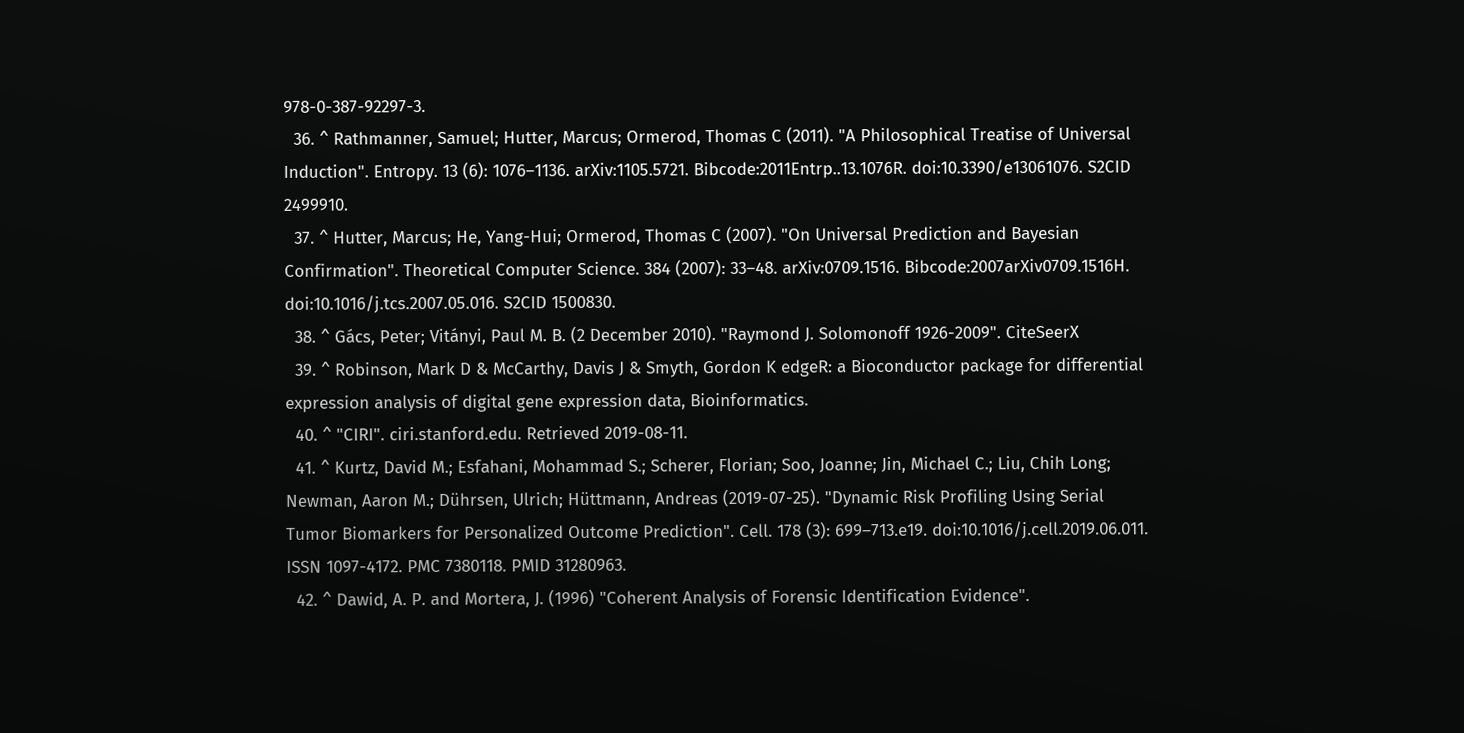978-0-387-92297-3.
  36. ^ Rathmanner, Samuel; Hutter, Marcus; Ormerod, Thomas C (2011). "A Philosophical Treatise of Universal Induction". Entropy. 13 (6): 1076–1136. arXiv:1105.5721. Bibcode:2011Entrp..13.1076R. doi:10.3390/e13061076. S2CID 2499910.
  37. ^ Hutter, Marcus; He, Yang-Hui; Ormerod, Thomas C (2007). "On Universal Prediction and Bayesian Confirmation". Theoretical Computer Science. 384 (2007): 33–48. arXiv:0709.1516. Bibcode:2007arXiv0709.1516H. doi:10.1016/j.tcs.2007.05.016. S2CID 1500830.
  38. ^ Gács, Peter; Vitányi, Paul M. B. (2 December 2010). "Raymond J. Solomonoff 1926-2009". CiteSeerX
  39. ^ Robinson, Mark D & McCarthy, Davis J & Smyth, Gordon K edgeR: a Bioconductor package for differential expression analysis of digital gene expression data, Bioinformatics.
  40. ^ "CIRI". ciri.stanford.edu. Retrieved 2019-08-11.
  41. ^ Kurtz, David M.; Esfahani, Mohammad S.; Scherer, Florian; Soo, Joanne; Jin, Michael C.; Liu, Chih Long; Newman, Aaron M.; Dührsen, Ulrich; Hüttmann, Andreas (2019-07-25). "Dynamic Risk Profiling Using Serial Tumor Biomarkers for Personalized Outcome Prediction". Cell. 178 (3): 699–713.e19. doi:10.1016/j.cell.2019.06.011. ISSN 1097-4172. PMC 7380118. PMID 31280963.
  42. ^ Dawid, A. P. and Mortera, J. (1996) "Coherent Analysis of Forensic Identification Evidence".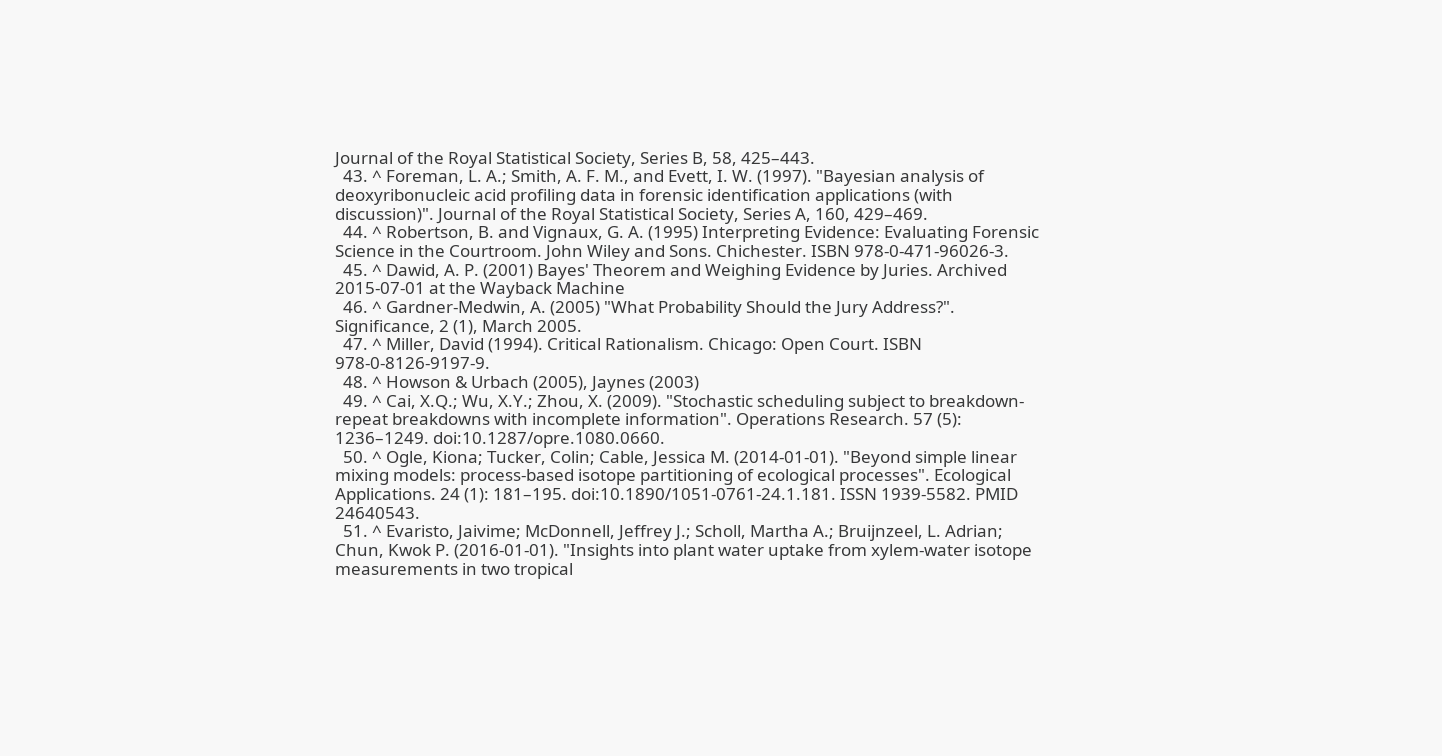Journal of the Royal Statistical Society, Series B, 58, 425–443.
  43. ^ Foreman, L. A.; Smith, A. F. M., and Evett, I. W. (1997). "Bayesian analysis of deoxyribonucleic acid profiling data in forensic identification applications (with discussion)". Journal of the Royal Statistical Society, Series A, 160, 429–469.
  44. ^ Robertson, B. and Vignaux, G. A. (1995) Interpreting Evidence: Evaluating Forensic Science in the Courtroom. John Wiley and Sons. Chichester. ISBN 978-0-471-96026-3.
  45. ^ Dawid, A. P. (2001) Bayes' Theorem and Weighing Evidence by Juries. Archived 2015-07-01 at the Wayback Machine
  46. ^ Gardner-Medwin, A. (2005) "What Probability Should the Jury Address?". Significance, 2 (1), March 2005.
  47. ^ Miller, David (1994). Critical Rationalism. Chicago: Open Court. ISBN 978-0-8126-9197-9.
  48. ^ Howson & Urbach (2005), Jaynes (2003)
  49. ^ Cai, X.Q.; Wu, X.Y.; Zhou, X. (2009). "Stochastic scheduling subject to breakdown-repeat breakdowns with incomplete information". Operations Research. 57 (5): 1236–1249. doi:10.1287/opre.1080.0660.
  50. ^ Ogle, Kiona; Tucker, Colin; Cable, Jessica M. (2014-01-01). "Beyond simple linear mixing models: process-based isotope partitioning of ecological processes". Ecological Applications. 24 (1): 181–195. doi:10.1890/1051-0761-24.1.181. ISSN 1939-5582. PMID 24640543.
  51. ^ Evaristo, Jaivime; McDonnell, Jeffrey J.; Scholl, Martha A.; Bruijnzeel, L. Adrian; Chun, Kwok P. (2016-01-01). "Insights into plant water uptake from xylem-water isotope measurements in two tropical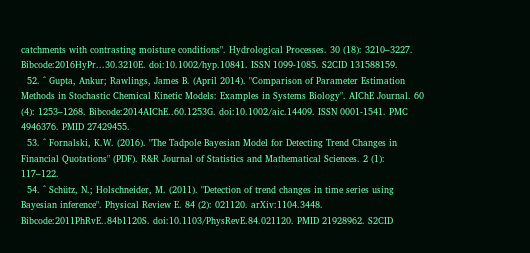catchments with contrasting moisture conditions". Hydrological Processes. 30 (18): 3210–3227. Bibcode:2016HyPr...30.3210E. doi:10.1002/hyp.10841. ISSN 1099-1085. S2CID 131588159.
  52. ^ Gupta, Ankur; Rawlings, James B. (April 2014). "Comparison of Parameter Estimation Methods in Stochastic Chemical Kinetic Models: Examples in Systems Biology". AIChE Journal. 60 (4): 1253–1268. Bibcode:2014AIChE..60.1253G. doi:10.1002/aic.14409. ISSN 0001-1541. PMC 4946376. PMID 27429455.
  53. ^ Fornalski, K.W. (2016). "The Tadpole Bayesian Model for Detecting Trend Changes in Financial Quotations" (PDF). R&R Journal of Statistics and Mathematical Sciences. 2 (1): 117–122.
  54. ^ Schütz, N.; Holschneider, M. (2011). "Detection of trend changes in time series using Bayesian inference". Physical Review E. 84 (2): 021120. arXiv:1104.3448. Bibcode:2011PhRvE..84b1120S. doi:10.1103/PhysRevE.84.021120. PMID 21928962. S2CID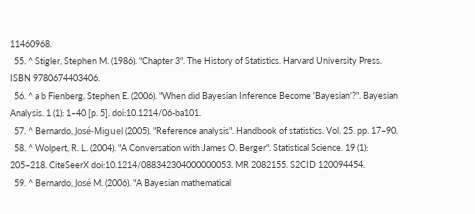11460968.
  55. ^ Stigler, Stephen M. (1986). "Chapter 3". The History of Statistics. Harvard University Press. ISBN 9780674403406.
  56. ^ a b Fienberg, Stephen E. (2006). "When did Bayesian Inference Become 'Bayesian'?". Bayesian Analysis. 1 (1): 1–40 [p. 5]. doi:10.1214/06-ba101.
  57. ^ Bernardo, José-Miguel (2005). "Reference analysis". Handbook of statistics. Vol. 25. pp. 17–90.
  58. ^ Wolpert, R. L. (2004). "A Conversation with James O. Berger". Statistical Science. 19 (1): 205–218. CiteSeerX doi:10.1214/088342304000000053. MR 2082155. S2CID 120094454.
  59. ^ Bernardo, José M. (2006). "A Bayesian mathematical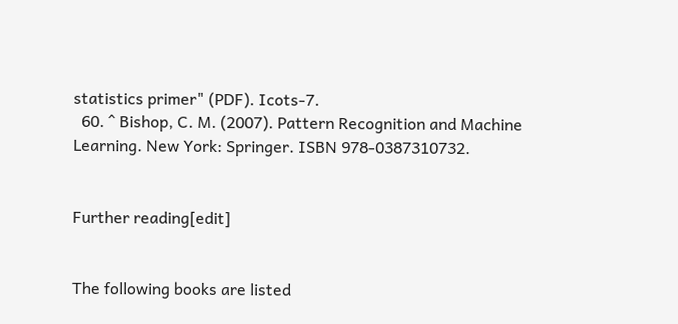statistics primer" (PDF). Icots-7.
  60. ^ Bishop, C. M. (2007). Pattern Recognition and Machine Learning. New York: Springer. ISBN 978-0387310732.


Further reading[edit]


The following books are listed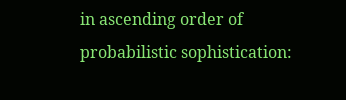in ascending order of probabilistic sophistication: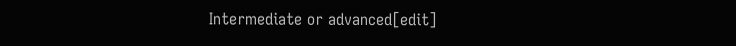Intermediate or advanced[edit]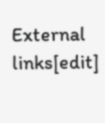External links[edit]